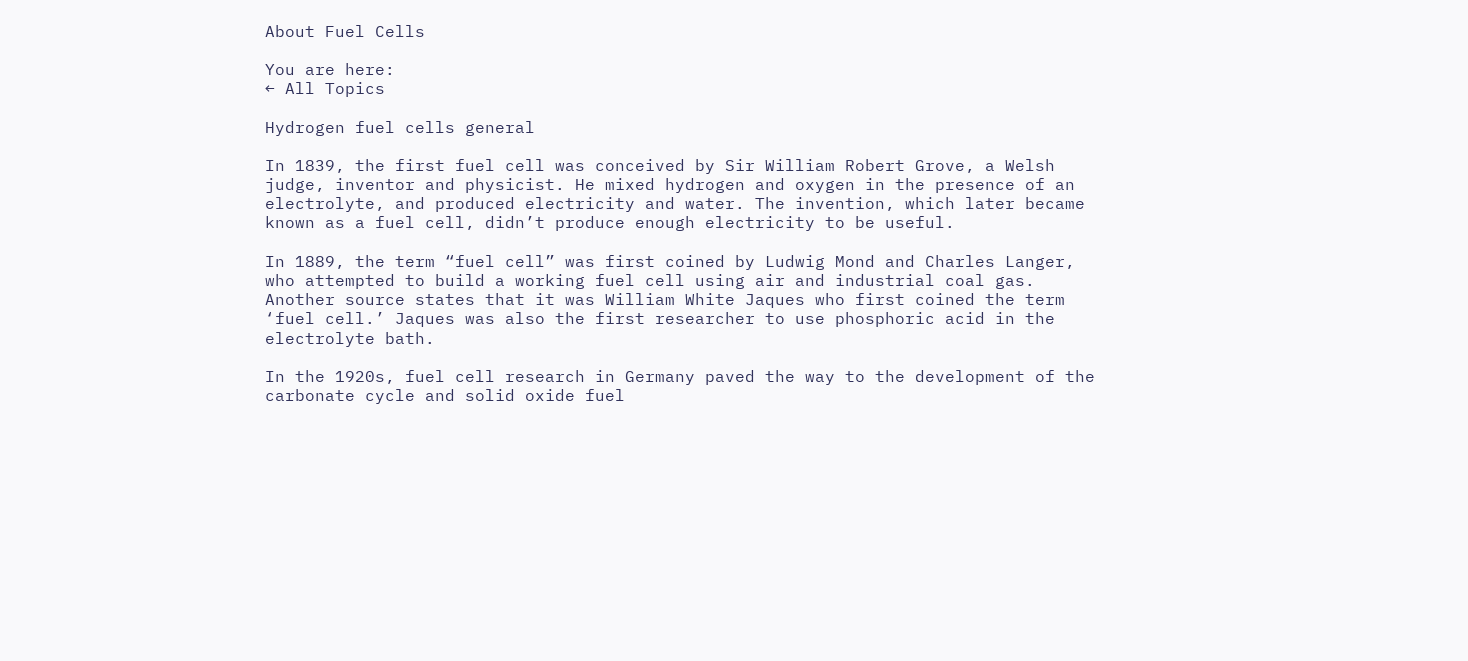About Fuel Cells

You are here:
← All Topics

Hydrogen fuel cells general

In 1839, the first fuel cell was conceived by Sir William Robert Grove, a Welsh judge, inventor and physicist. He mixed hydrogen and oxygen in the presence of an electrolyte, and produced electricity and water. The invention, which later became known as a fuel cell, didn’t produce enough electricity to be useful.

In 1889, the term “fuel cell” was first coined by Ludwig Mond and Charles Langer, who attempted to build a working fuel cell using air and industrial coal gas. Another source states that it was William White Jaques who first coined the term ‘fuel cell.’ Jaques was also the first researcher to use phosphoric acid in the electrolyte bath.

In the 1920s, fuel cell research in Germany paved the way to the development of the carbonate cycle and solid oxide fuel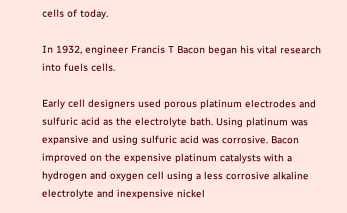cells of today.

In 1932, engineer Francis T Bacon began his vital research into fuels cells.

Early cell designers used porous platinum electrodes and sulfuric acid as the electrolyte bath. Using platinum was expansive and using sulfuric acid was corrosive. Bacon improved on the expensive platinum catalysts with a hydrogen and oxygen cell using a less corrosive alkaline electrolyte and inexpensive nickel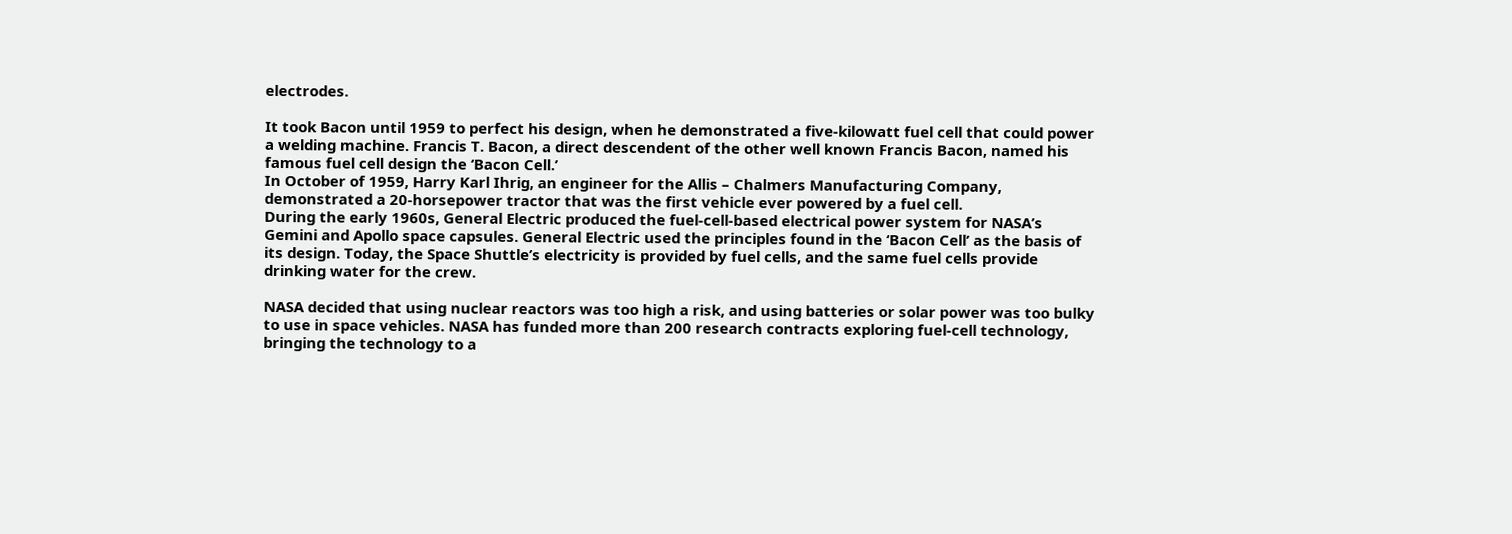electrodes.

It took Bacon until 1959 to perfect his design, when he demonstrated a five-kilowatt fuel cell that could power a welding machine. Francis T. Bacon, a direct descendent of the other well known Francis Bacon, named his famous fuel cell design the ‘Bacon Cell.’
In October of 1959, Harry Karl Ihrig, an engineer for the Allis – Chalmers Manufacturing Company, demonstrated a 20-horsepower tractor that was the first vehicle ever powered by a fuel cell.
During the early 1960s, General Electric produced the fuel-cell-based electrical power system for NASA’s Gemini and Apollo space capsules. General Electric used the principles found in the ‘Bacon Cell’ as the basis of its design. Today, the Space Shuttle’s electricity is provided by fuel cells, and the same fuel cells provide drinking water for the crew.

NASA decided that using nuclear reactors was too high a risk, and using batteries or solar power was too bulky to use in space vehicles. NASA has funded more than 200 research contracts exploring fuel-cell technology, bringing the technology to a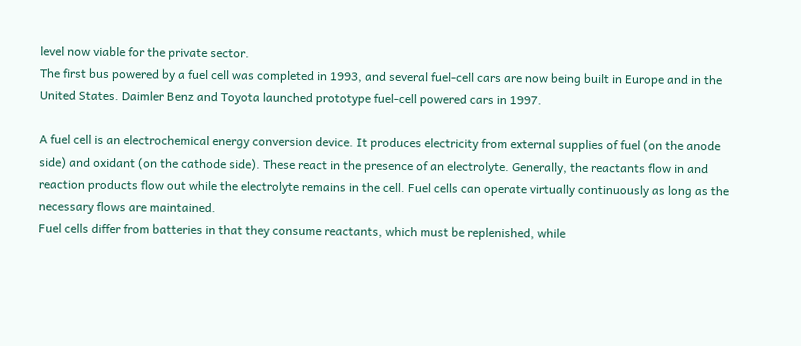level now viable for the private sector.
The first bus powered by a fuel cell was completed in 1993, and several fuel-cell cars are now being built in Europe and in the United States. Daimler Benz and Toyota launched prototype fuel-cell powered cars in 1997.

A fuel cell is an electrochemical energy conversion device. It produces electricity from external supplies of fuel (on the anode side) and oxidant (on the cathode side). These react in the presence of an electrolyte. Generally, the reactants flow in and reaction products flow out while the electrolyte remains in the cell. Fuel cells can operate virtually continuously as long as the necessary flows are maintained.
Fuel cells differ from batteries in that they consume reactants, which must be replenished, while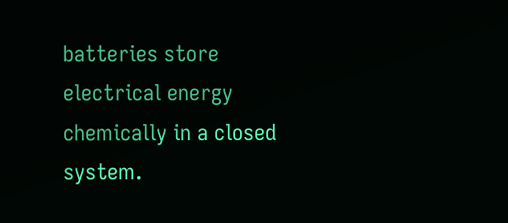batteries store electrical energy chemically in a closed system.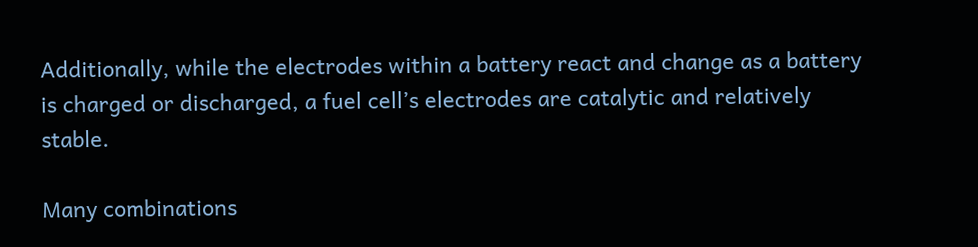Additionally, while the electrodes within a battery react and change as a battery is charged or discharged, a fuel cell’s electrodes are catalytic and relatively stable.

Many combinations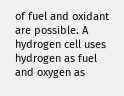of fuel and oxidant are possible. A hydrogen cell uses hydrogen as fuel and oxygen as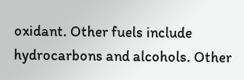oxidant. Other fuels include hydrocarbons and alcohols. Other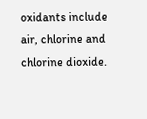oxidants include air, chlorine and chlorine dioxide.